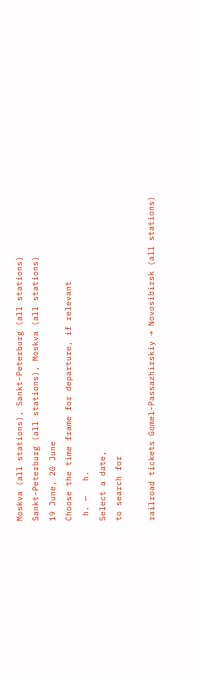Moskva (all stations), Sankt-Peterburg (all stations)
Sankt-Peterburg (all stations), Moskva (all stations)
19 June, 20 June
Choose the time frame for departure, if relevant
 h. —   h.
Select a date,
to search for

railroad tickets Gomel-Passazhirskiy → Novosibirsk (all stations)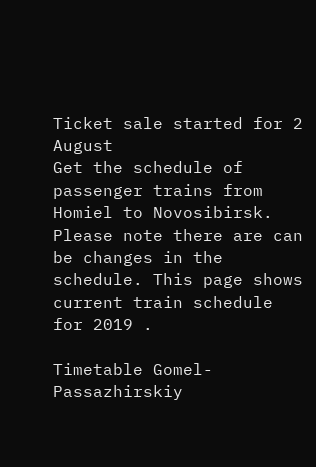Ticket sale started for 2 August
Get the schedule of passenger trains from Homiel to Novosibirsk. Please note there are can be changes in the schedule. This page shows current train schedule for 2019 .

Timetable Gomel-Passazhirskiy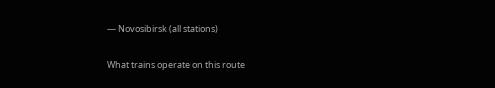— Novosibirsk (all stations)

What trains operate on this route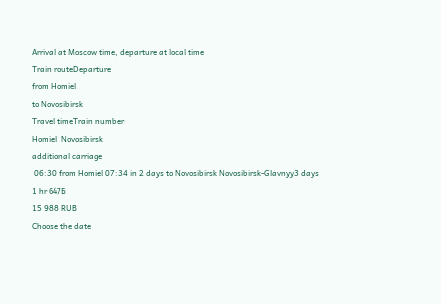Arrival at Moscow time, departure at local time
Train routeDeparture
from Homiel
to Novosibirsk
Travel timeTrain number
Homiel  Novosibirsk
additional carriage
 06:30 from Homiel 07:34 in 2 days to Novosibirsk Novosibirsk-Glavnyy3 days 1 hr 647Б
15 988 RUB
Choose the date